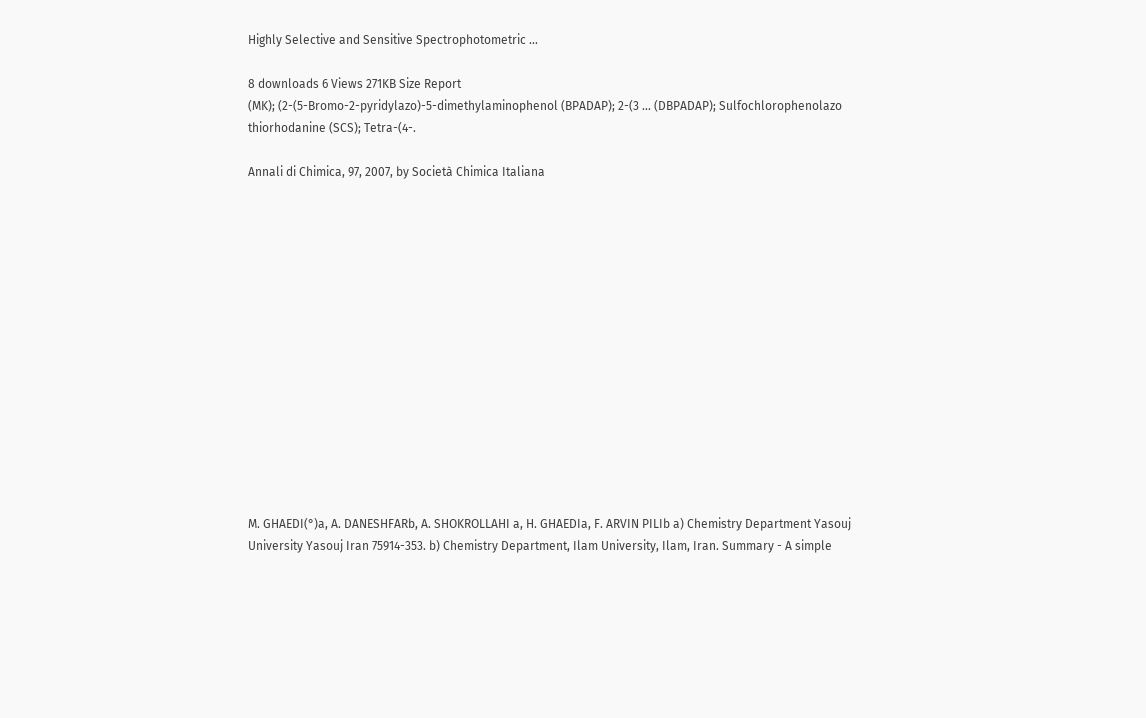Highly Selective and Sensitive Spectrophotometric ...

8 downloads 6 Views 271KB Size Report
(MK); (2-(5-Bromo-2-pyridylazo)-5-dimethylaminophenol (BPADAP); 2-(3 ... (DBPADAP); Sulfochlorophenolazo thiorhodanine (SCS); Tetra-(4-.

Annali di Chimica, 97, 2007, by Società Chimica Italiana















M. GHAEDI(°)a, A. DANESHFARb, A. SHOKROLLAHI a, H. GHAEDIa, F. ARVIN PILIb a) Chemistry Department Yasouj University Yasouj Iran 75914-353. b) Chemistry Department, Ilam University, Ilam, Iran. Summary - A simple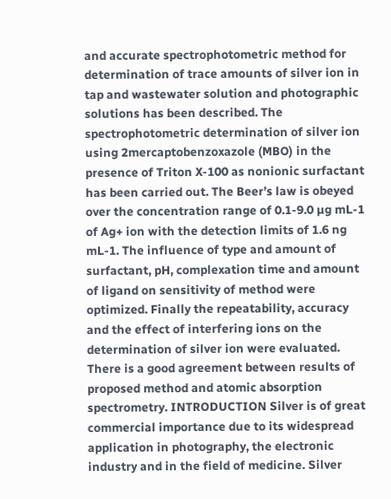and accurate spectrophotometric method for determination of trace amounts of silver ion in tap and wastewater solution and photographic solutions has been described. The spectrophotometric determination of silver ion using 2mercaptobenzoxazole (MBO) in the presence of Triton X-100 as nonionic surfactant has been carried out. The Beer’s law is obeyed over the concentration range of 0.1-9.0 µg mL-1 of Ag+ ion with the detection limits of 1.6 ng mL-1. The influence of type and amount of surfactant, pH, complexation time and amount of ligand on sensitivity of method were optimized. Finally the repeatability, accuracy and the effect of interfering ions on the determination of silver ion were evaluated. There is a good agreement between results of proposed method and atomic absorption spectrometry. INTRODUCTION Silver is of great commercial importance due to its widespread application in photography, the electronic industry and in the field of medicine. Silver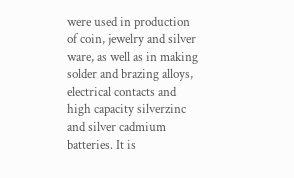were used in production of coin, jewelry and silver ware, as well as in making solder and brazing alloys, electrical contacts and high capacity silverzinc and silver cadmium batteries. It is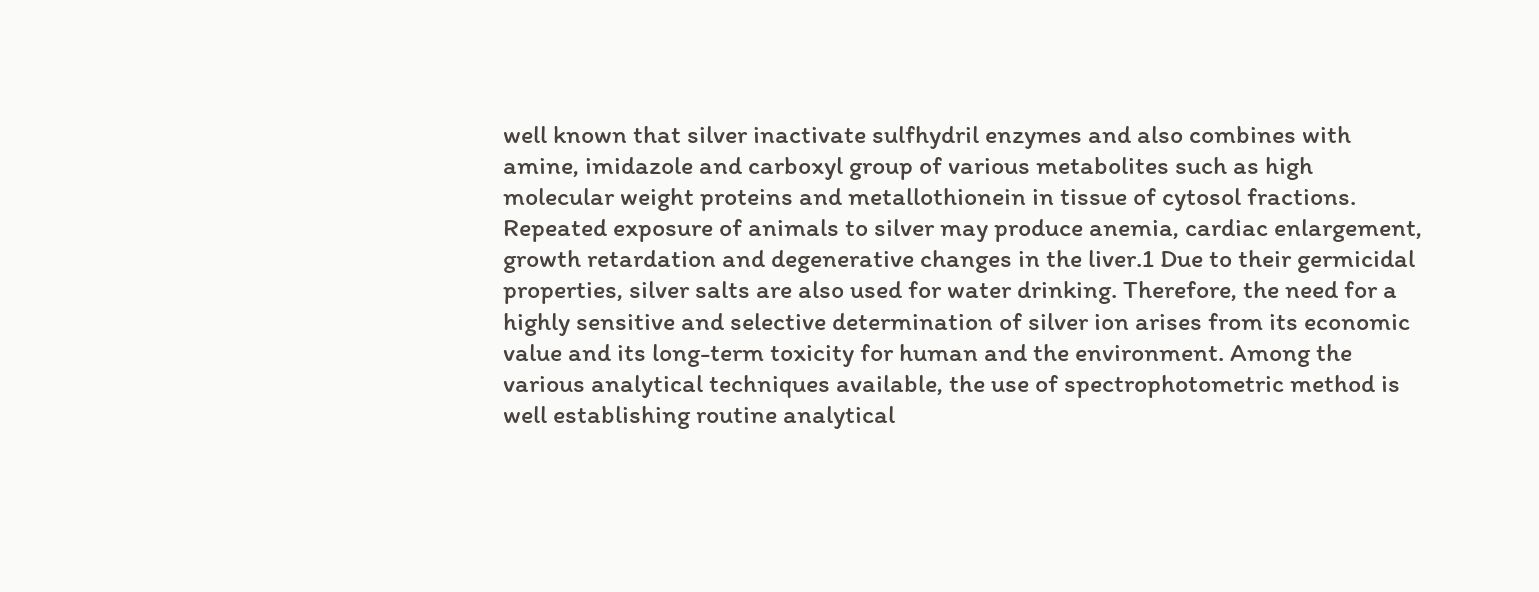well known that silver inactivate sulfhydril enzymes and also combines with amine, imidazole and carboxyl group of various metabolites such as high molecular weight proteins and metallothionein in tissue of cytosol fractions. Repeated exposure of animals to silver may produce anemia, cardiac enlargement, growth retardation and degenerative changes in the liver.1 Due to their germicidal properties, silver salts are also used for water drinking. Therefore, the need for a highly sensitive and selective determination of silver ion arises from its economic value and its long-term toxicity for human and the environment. Among the various analytical techniques available, the use of spectrophotometric method is well establishing routine analytical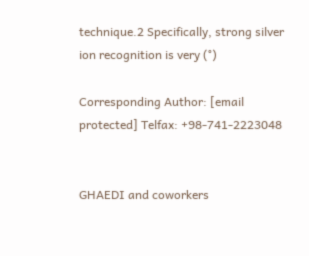technique.2 Specifically, strong silver ion recognition is very (°)

Corresponding Author: [email protected] Telfax: +98-741-2223048


GHAEDI and coworkers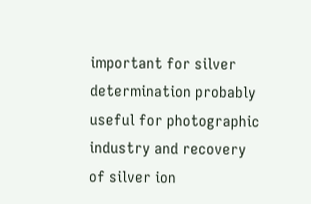important for silver determination probably useful for photographic industry and recovery of silver ion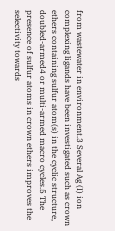from wastewater in environment.3 Several Ag (I) ion complexing ligands have been investigated such as crown ethers containing sulfur atom(s) in the cyclic structure, doubled-armed4 or multi-armed macro cycles.5 The presence of sulfur atoms in crown ethers improves the selectivity towards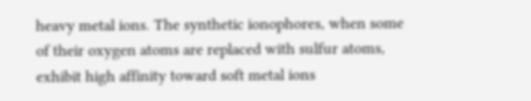heavy metal ions. The synthetic ionophores, when some of their oxygen atoms are replaced with sulfur atoms, exhibit high affinity toward soft metal ions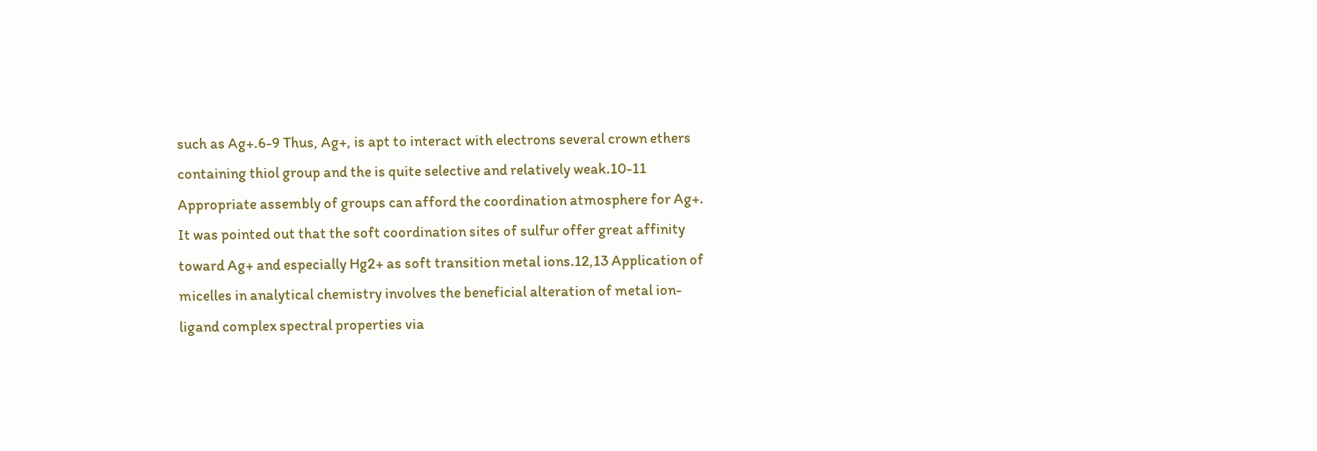such as Ag+.6-9 Thus, Ag+, is apt to interact with electrons several crown ethers containing thiol group and the is quite selective and relatively weak.10-11 Appropriate assembly of groups can afford the coordination atmosphere for Ag+. It was pointed out that the soft coordination sites of sulfur offer great affinity toward Ag+ and especially Hg2+ as soft transition metal ions.12,13 Application of micelles in analytical chemistry involves the beneficial alteration of metal ion-ligand complex spectral properties via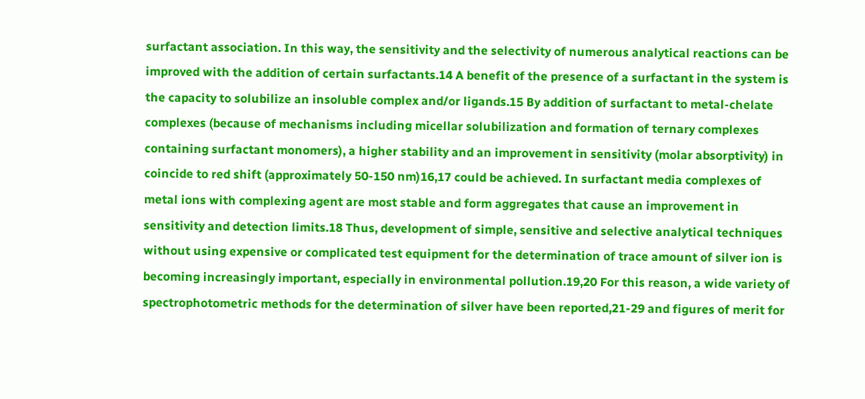surfactant association. In this way, the sensitivity and the selectivity of numerous analytical reactions can be improved with the addition of certain surfactants.14 A benefit of the presence of a surfactant in the system is the capacity to solubilize an insoluble complex and/or ligands.15 By addition of surfactant to metal-chelate complexes (because of mechanisms including micellar solubilization and formation of ternary complexes containing surfactant monomers), a higher stability and an improvement in sensitivity (molar absorptivity) in coincide to red shift (approximately 50-150 nm)16,17 could be achieved. In surfactant media complexes of metal ions with complexing agent are most stable and form aggregates that cause an improvement in sensitivity and detection limits.18 Thus, development of simple, sensitive and selective analytical techniques without using expensive or complicated test equipment for the determination of trace amount of silver ion is becoming increasingly important, especially in environmental pollution.19,20 For this reason, a wide variety of spectrophotometric methods for the determination of silver have been reported,21-29 and figures of merit for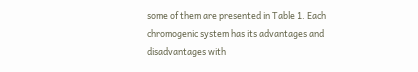some of them are presented in Table 1. Each chromogenic system has its advantages and disadvantages with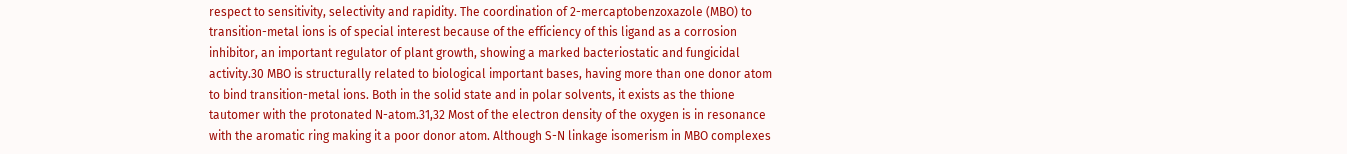respect to sensitivity, selectivity and rapidity. The coordination of 2-mercaptobenzoxazole (MBO) to transition-metal ions is of special interest because of the efficiency of this ligand as a corrosion inhibitor, an important regulator of plant growth, showing a marked bacteriostatic and fungicidal activity.30 MBO is structurally related to biological important bases, having more than one donor atom to bind transition-metal ions. Both in the solid state and in polar solvents, it exists as the thione tautomer with the protonated N-atom.31,32 Most of the electron density of the oxygen is in resonance with the aromatic ring making it a poor donor atom. Although S-N linkage isomerism in MBO complexes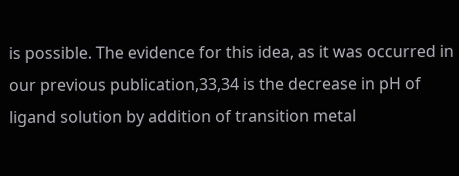is possible. The evidence for this idea, as it was occurred in our previous publication,33,34 is the decrease in pH of ligand solution by addition of transition metal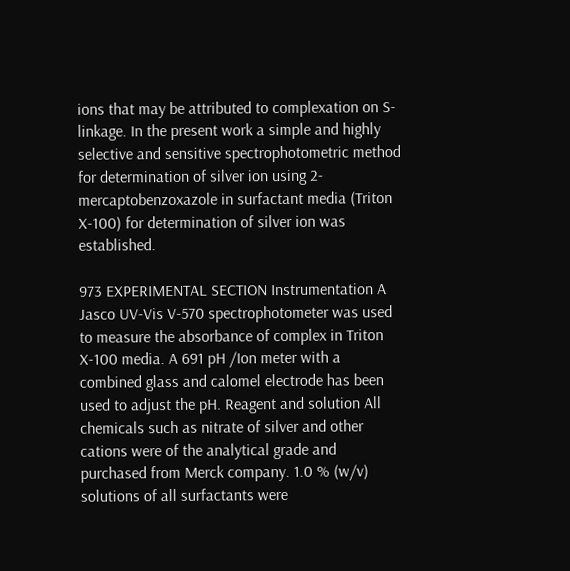ions that may be attributed to complexation on S- linkage. In the present work a simple and highly selective and sensitive spectrophotometric method for determination of silver ion using 2- mercaptobenzoxazole in surfactant media (Triton X-100) for determination of silver ion was established.

973 EXPERIMENTAL SECTION Instrumentation A Jasco UV-Vis V-570 spectrophotometer was used to measure the absorbance of complex in Triton X-100 media. A 691 pH /Ion meter with a combined glass and calomel electrode has been used to adjust the pH. Reagent and solution All chemicals such as nitrate of silver and other cations were of the analytical grade and purchased from Merck company. 1.0 % (w/v) solutions of all surfactants were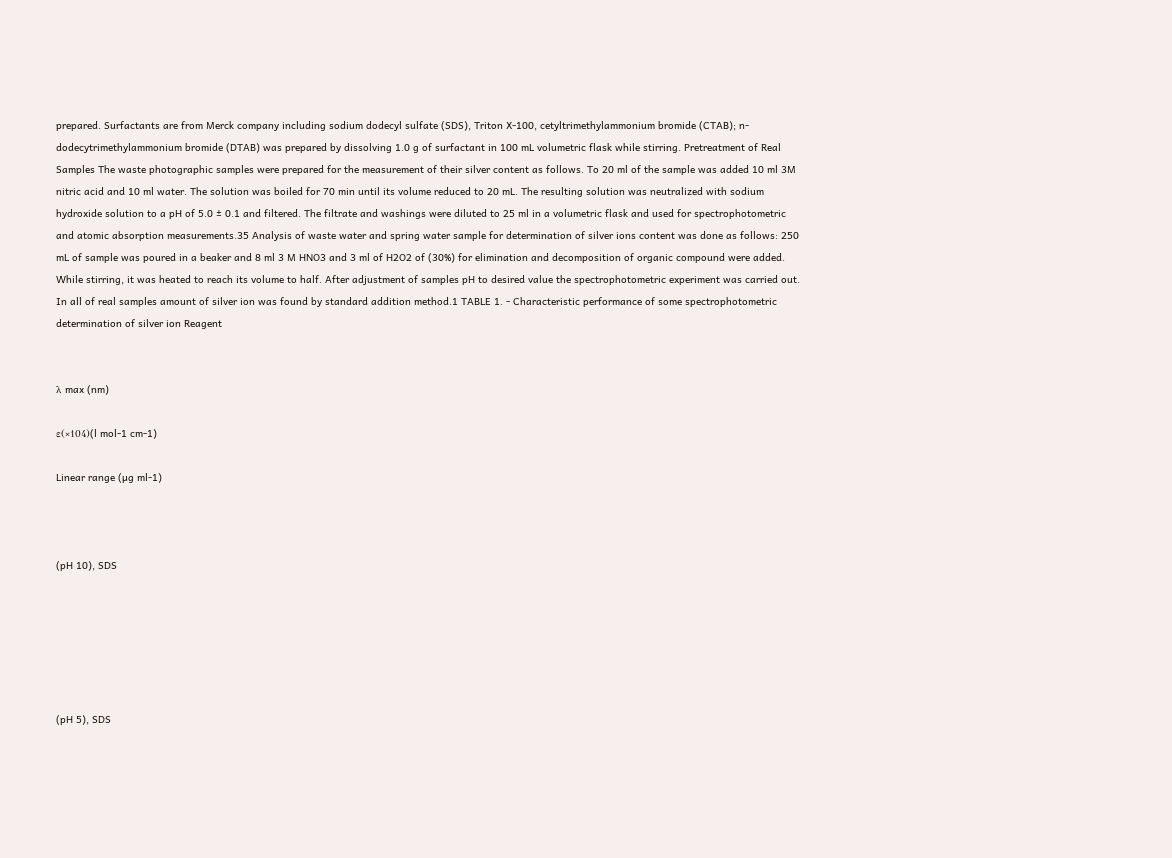prepared. Surfactants are from Merck company including sodium dodecyl sulfate (SDS), Triton X-100, cetyltrimethylammonium bromide (CTAB); n-dodecytrimethylammonium bromide (DTAB) was prepared by dissolving 1.0 g of surfactant in 100 mL volumetric flask while stirring. Pretreatment of Real Samples The waste photographic samples were prepared for the measurement of their silver content as follows. To 20 ml of the sample was added 10 ml 3M nitric acid and 10 ml water. The solution was boiled for 70 min until its volume reduced to 20 mL. The resulting solution was neutralized with sodium hydroxide solution to a pH of 5.0 ± 0.1 and filtered. The filtrate and washings were diluted to 25 ml in a volumetric flask and used for spectrophotometric and atomic absorption measurements.35 Analysis of waste water and spring water sample for determination of silver ions content was done as follows: 250 mL of sample was poured in a beaker and 8 ml 3 M HNO3 and 3 ml of H2O2 of (30%) for elimination and decomposition of organic compound were added. While stirring, it was heated to reach its volume to half. After adjustment of samples pH to desired value the spectrophotometric experiment was carried out. In all of real samples amount of silver ion was found by standard addition method.1 TABLE 1. - Characteristic performance of some spectrophotometric determination of silver ion Reagent


λ max (nm)

ε(×104)(l mol-1 cm-1)

Linear range (µg ml-1)



(pH 10), SDS






(pH 5), SDS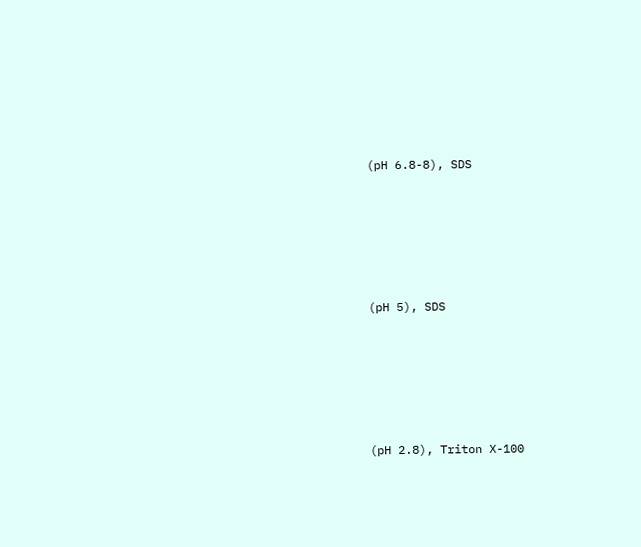(pH 6.8-8), SDS






(pH 5), SDS






(pH 2.8), Triton X-100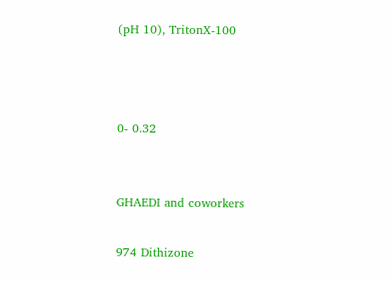(pH 10), TritonX-100



0- 0.32


GHAEDI and coworkers

974 Dithizone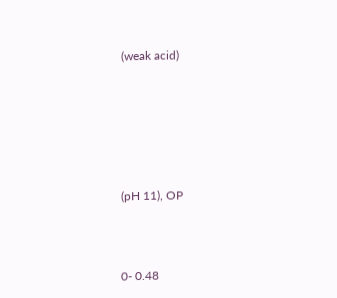(weak acid)






(pH 11), OP



0- 0.48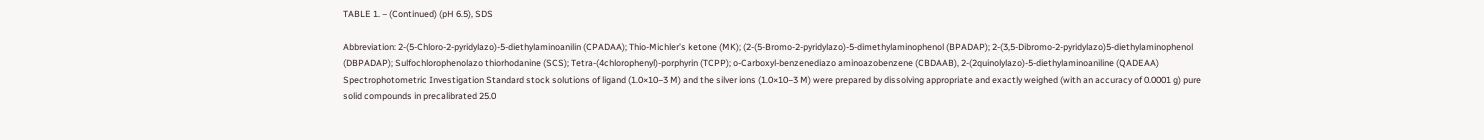TABLE 1. – (Continued) (pH 6.5), SDS

Abbreviation: 2-(5-Chloro-2-pyridylazo)-5-diethylaminoanilin (CPADAA); Thio-Michler’s ketone (MK); (2-(5-Bromo-2-pyridylazo)-5-dimethylaminophenol (BPADAP); 2-(3,5-Dibromo-2-pyridylazo)5-diethylaminophenol (DBPADAP); Sulfochlorophenolazo thiorhodanine (SCS); Tetra-(4chlorophenyl)-porphyrin (TCPP); o-Carboxyl-benzenediazo aminoazobenzene (CBDAAB), 2-(2quinolylazo)-5-diethylaminoaniline (QADEAA) Spectrophotometric Investigation Standard stock solutions of ligand (1.0×10−3 M) and the silver ions (1.0×10−3 M) were prepared by dissolving appropriate and exactly weighed (with an accuracy of 0.0001 g) pure solid compounds in precalibrated 25.0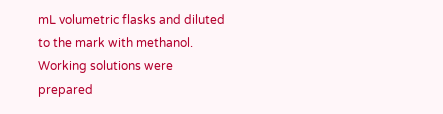mL volumetric flasks and diluted to the mark with methanol. Working solutions were prepared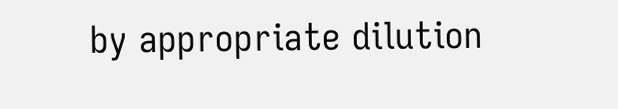by appropriate dilution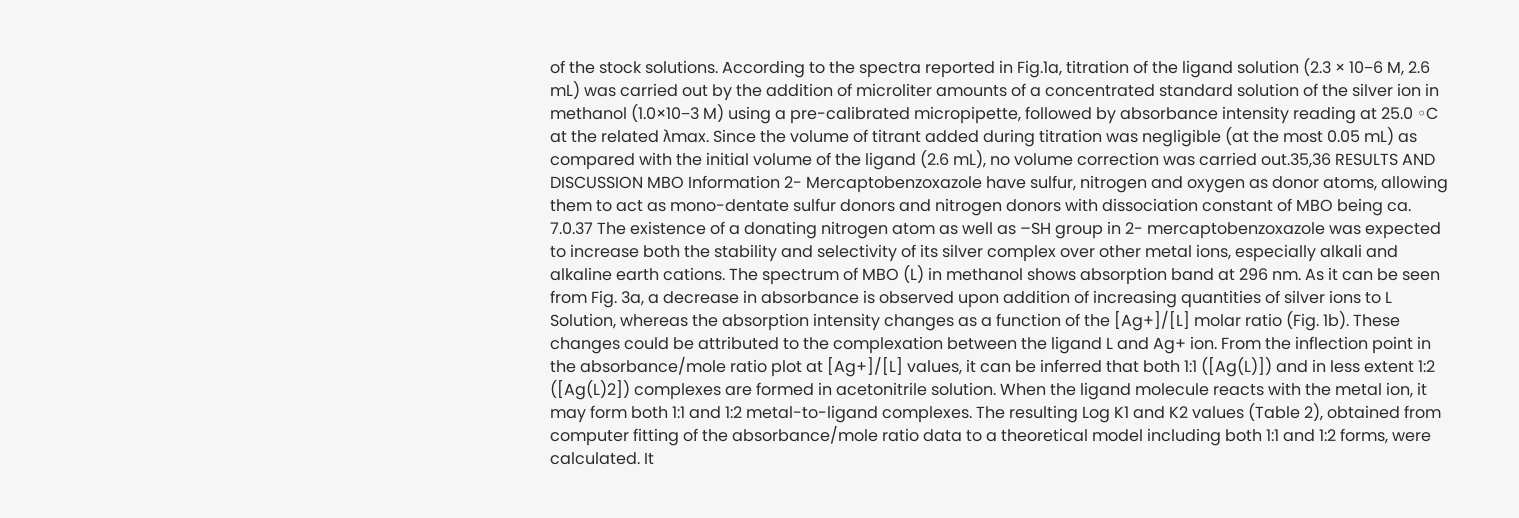of the stock solutions. According to the spectra reported in Fig.1a, titration of the ligand solution (2.3 × 10−6 M, 2.6 mL) was carried out by the addition of microliter amounts of a concentrated standard solution of the silver ion in methanol (1.0×10−3 M) using a pre-calibrated micropipette, followed by absorbance intensity reading at 25.0 ◦C at the related λmax. Since the volume of titrant added during titration was negligible (at the most 0.05 mL) as compared with the initial volume of the ligand (2.6 mL), no volume correction was carried out.35,36 RESULTS AND DISCUSSION MBO Information 2- Mercaptobenzoxazole have sulfur, nitrogen and oxygen as donor atoms, allowing them to act as mono-dentate sulfur donors and nitrogen donors with dissociation constant of MBO being ca. 7.0.37 The existence of a donating nitrogen atom as well as –SH group in 2- mercaptobenzoxazole was expected to increase both the stability and selectivity of its silver complex over other metal ions, especially alkali and alkaline earth cations. The spectrum of MBO (L) in methanol shows absorption band at 296 nm. As it can be seen from Fig. 3a, a decrease in absorbance is observed upon addition of increasing quantities of silver ions to L Solution, whereas the absorption intensity changes as a function of the [Ag+]/[L] molar ratio (Fig. 1b). These changes could be attributed to the complexation between the ligand L and Ag+ ion. From the inflection point in the absorbance/mole ratio plot at [Ag+]/[L] values, it can be inferred that both 1:1 ([Ag(L)]) and in less extent 1:2 ([Ag(L)2]) complexes are formed in acetonitrile solution. When the ligand molecule reacts with the metal ion, it may form both 1:1 and 1:2 metal-to-ligand complexes. The resulting Log K1 and K2 values (Table 2), obtained from computer fitting of the absorbance/mole ratio data to a theoretical model including both 1:1 and 1:2 forms, were calculated. It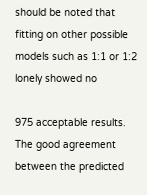should be noted that fitting on other possible models such as 1:1 or 1:2 lonely showed no

975 acceptable results. The good agreement between the predicted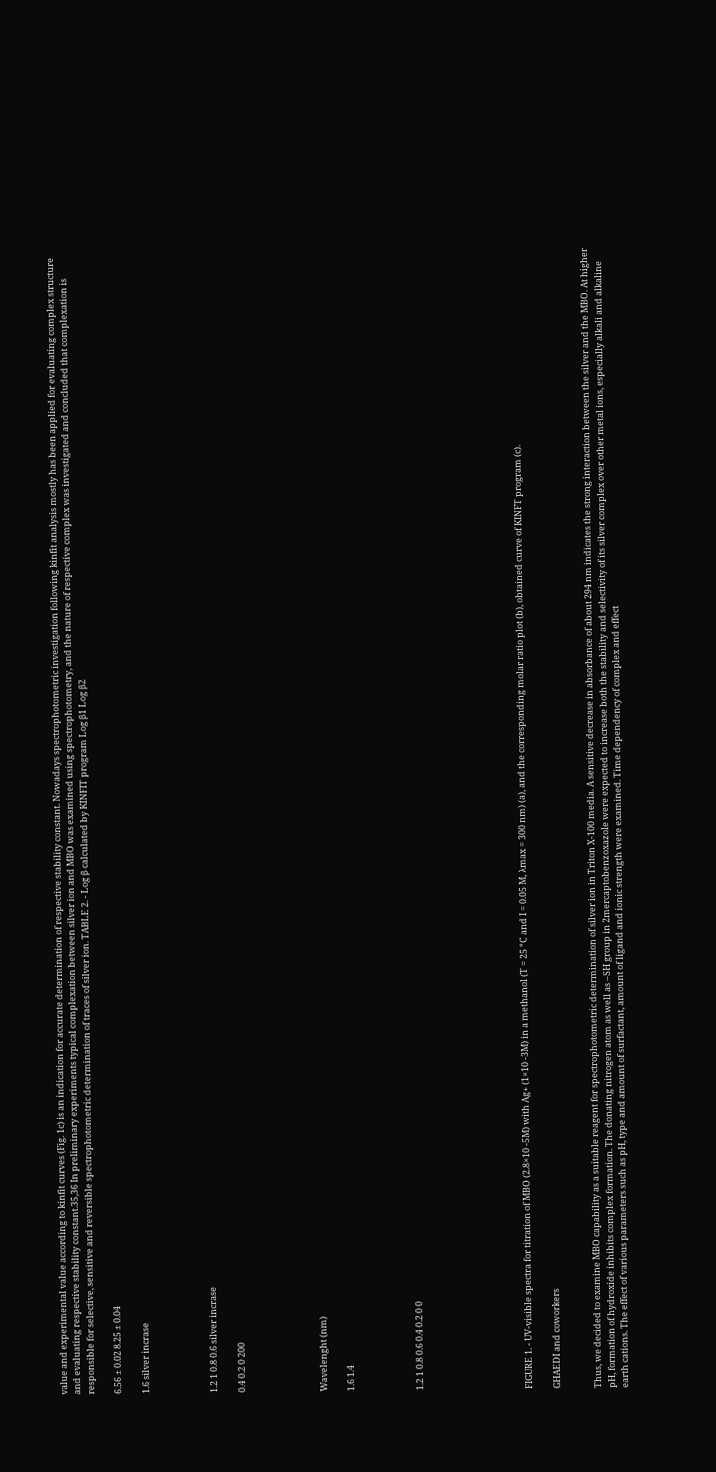value and experimental value according to kinfit curves (Fig. 1c) is an indication for accurate determination of respective stability constant. Nowadays spectrophotometric investigation following kinfit analysis mostly has been applied for evaluating complex structure and evaluating respective stability constant.35,36 In preliminary experiments typical complexation between silver ion and MBO was examined using spectrophotometry, and the nature of respective complex was investigated and concluded that complexation is responsible for selective, sensitive and reversible spectrophotometric determination of traces of silver ion. TABLE 2. - Log β calculated by KINFIT program Log β1 Log β2

6.56 ± 0.02 8.25 ± 0.04

1.6 silver incrase




1.2 1 0.8 0.6 silver incrase

0.4 0.2 0 200





Wavelenght (nm)

1.6 1.4




1.2 1 0.8 0.6 0.4 0.2 0 0







FIGURE 1. - UV-visible spectra for titration of MBO (2.8×10 -5M) with Ag+ (1×10 -3M) in a methanol (T = 25 °C and I = 0.05 M, λmax = 300 nm) (a), and the corresponding molar ratio plot (b), obtained curve of KINFT program (c).

GHAEDI and coworkers


Thus, we decided to examine MBO capability as a suitable reagent for spectrophotometric determination of silver ion in Triton X-100 media. A sensitive decrease in absorbance of about 294 nm indicates the strong interaction between the silver and the MBO. At higher pH, formation of hydroxide inhibits complex formation. The donating nitrogen atom as well as –SH group in 2mercaptobenzoxazole were expected to increase both the stability and selectivity of its silver complex over other metal ions, especially alkali and alkaline earth cations. The effect of various parameters such as pH, type and amount of surfactant, amount of ligand and ionic strength were examined. Time dependency of complex and effect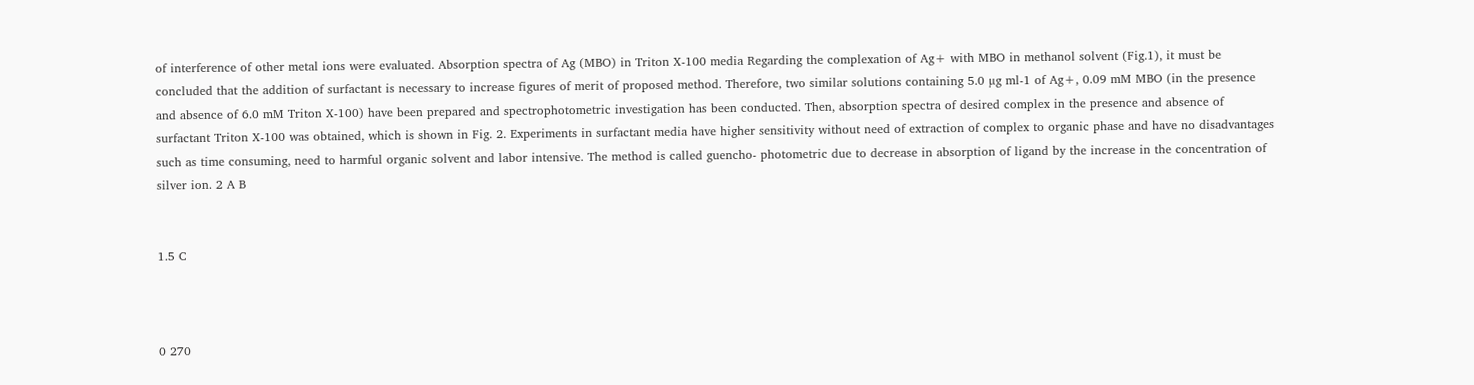of interference of other metal ions were evaluated. Absorption spectra of Ag (MBO) in Triton X-100 media Regarding the complexation of Ag+ with MBO in methanol solvent (Fig.1), it must be concluded that the addition of surfactant is necessary to increase figures of merit of proposed method. Therefore, two similar solutions containing 5.0 µg ml-1 of Ag+, 0.09 mM MBO (in the presence and absence of 6.0 mM Triton X-100) have been prepared and spectrophotometric investigation has been conducted. Then, absorption spectra of desired complex in the presence and absence of surfactant Triton X-100 was obtained, which is shown in Fig. 2. Experiments in surfactant media have higher sensitivity without need of extraction of complex to organic phase and have no disadvantages such as time consuming, need to harmful organic solvent and labor intensive. The method is called guencho- photometric due to decrease in absorption of ligand by the increase in the concentration of silver ion. 2 A B


1.5 C



0 270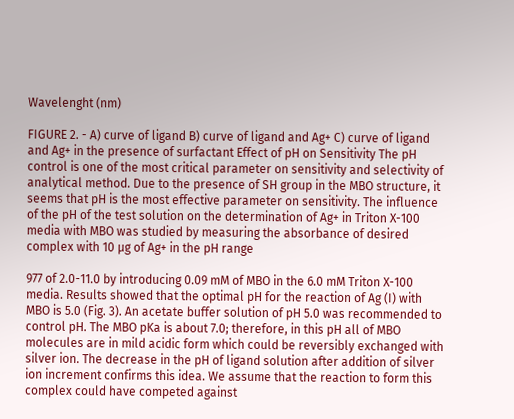Wavelenght (nm)

FIGURE 2. - A) curve of ligand B) curve of ligand and Ag+ C) curve of ligand and Ag+ in the presence of surfactant Effect of pH on Sensitivity The pH control is one of the most critical parameter on sensitivity and selectivity of analytical method. Due to the presence of SH group in the MBO structure, it seems that pH is the most effective parameter on sensitivity. The influence of the pH of the test solution on the determination of Ag+ in Triton X-100 media with MBO was studied by measuring the absorbance of desired complex with 10 µg of Ag+ in the pH range

977 of 2.0-11.0 by introducing 0.09 mM of MBO in the 6.0 mM Triton X-100 media. Results showed that the optimal pH for the reaction of Ag (I) with MBO is 5.0 (Fig. 3). An acetate buffer solution of pH 5.0 was recommended to control pH. The MBO pKa is about 7.0; therefore, in this pH all of MBO molecules are in mild acidic form which could be reversibly exchanged with silver ion. The decrease in the pH of ligand solution after addition of silver ion increment confirms this idea. We assume that the reaction to form this complex could have competed against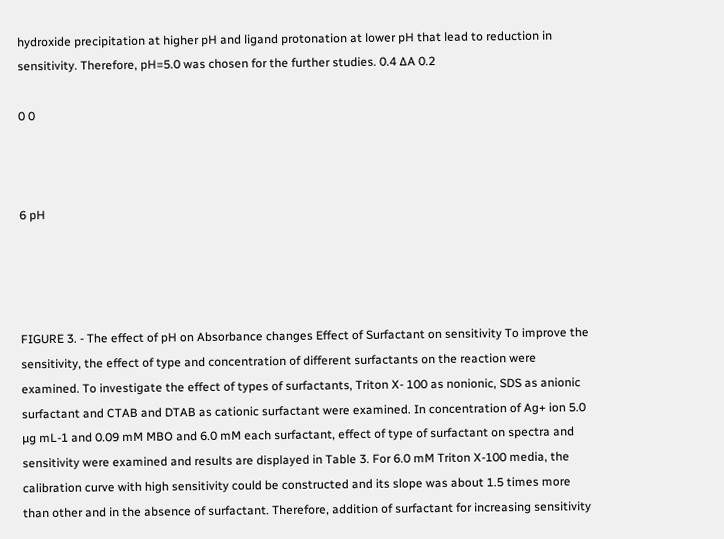hydroxide precipitation at higher pH and ligand protonation at lower pH that lead to reduction in sensitivity. Therefore, pH=5.0 was chosen for the further studies. 0.4 ∆A 0.2

0 0



6 pH




FIGURE 3. - The effect of pH on Absorbance changes Effect of Surfactant on sensitivity To improve the sensitivity, the effect of type and concentration of different surfactants on the reaction were examined. To investigate the effect of types of surfactants, Triton X- 100 as nonionic, SDS as anionic surfactant and CTAB and DTAB as cationic surfactant were examined. In concentration of Ag+ ion 5.0 µg mL-1 and 0.09 mM MBO and 6.0 mM each surfactant, effect of type of surfactant on spectra and sensitivity were examined and results are displayed in Table 3. For 6.0 mM Triton X-100 media, the calibration curve with high sensitivity could be constructed and its slope was about 1.5 times more than other and in the absence of surfactant. Therefore, addition of surfactant for increasing sensitivity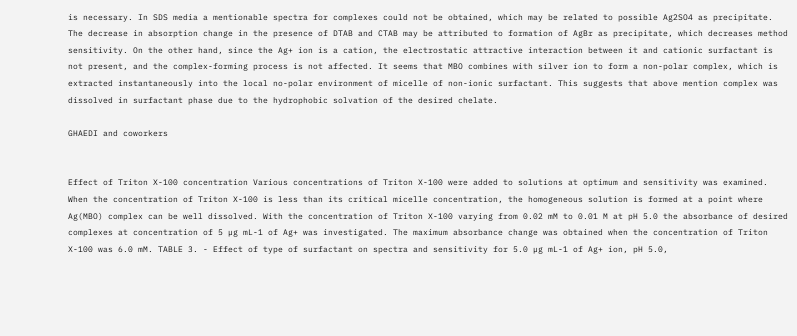is necessary. In SDS media a mentionable spectra for complexes could not be obtained, which may be related to possible Ag2SO4 as precipitate. The decrease in absorption change in the presence of DTAB and CTAB may be attributed to formation of AgBr as precipitate, which decreases method sensitivity. On the other hand, since the Ag+ ion is a cation, the electrostatic attractive interaction between it and cationic surfactant is not present, and the complex-forming process is not affected. It seems that MBO combines with silver ion to form a non-polar complex, which is extracted instantaneously into the local no-polar environment of micelle of non-ionic surfactant. This suggests that above mention complex was dissolved in surfactant phase due to the hydrophobic solvation of the desired chelate.

GHAEDI and coworkers


Effect of Triton X-100 concentration Various concentrations of Triton X-100 were added to solutions at optimum and sensitivity was examined. When the concentration of Triton X-100 is less than its critical micelle concentration, the homogeneous solution is formed at a point where Ag(MBO) complex can be well dissolved. With the concentration of Triton X-100 varying from 0.02 mM to 0.01 M at pH 5.0 the absorbance of desired complexes at concentration of 5 µg mL-1 of Ag+ was investigated. The maximum absorbance change was obtained when the concentration of Triton X-100 was 6.0 mM. TABLE 3. - Effect of type of surfactant on spectra and sensitivity for 5.0 µg mL-1 of Ag+ ion, pH 5.0,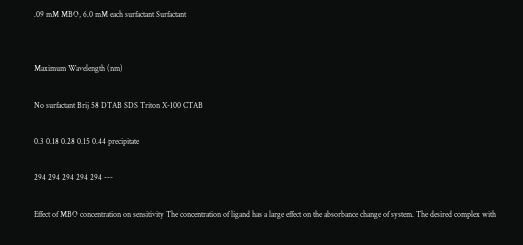.09 mM MBO, 6.0 mM each surfactant Surfactant


Maximum Wavelength (nm)

No surfactant Brij 58 DTAB SDS Triton X-100 CTAB

0.3 0.18 0.28 0.15 0.44 precipitate

294 294 294 294 294 ---

Effect of MBO concentration on sensitivity The concentration of ligand has a large effect on the absorbance change of system. The desired complex with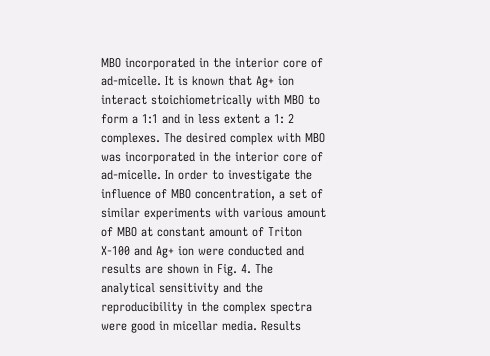MBO incorporated in the interior core of ad-micelle. It is known that Ag+ ion interact stoichiometrically with MBO to form a 1:1 and in less extent a 1: 2 complexes. The desired complex with MBO was incorporated in the interior core of ad-micelle. In order to investigate the influence of MBO concentration, a set of similar experiments with various amount of MBO at constant amount of Triton X-100 and Ag+ ion were conducted and results are shown in Fig. 4. The analytical sensitivity and the reproducibility in the complex spectra were good in micellar media. Results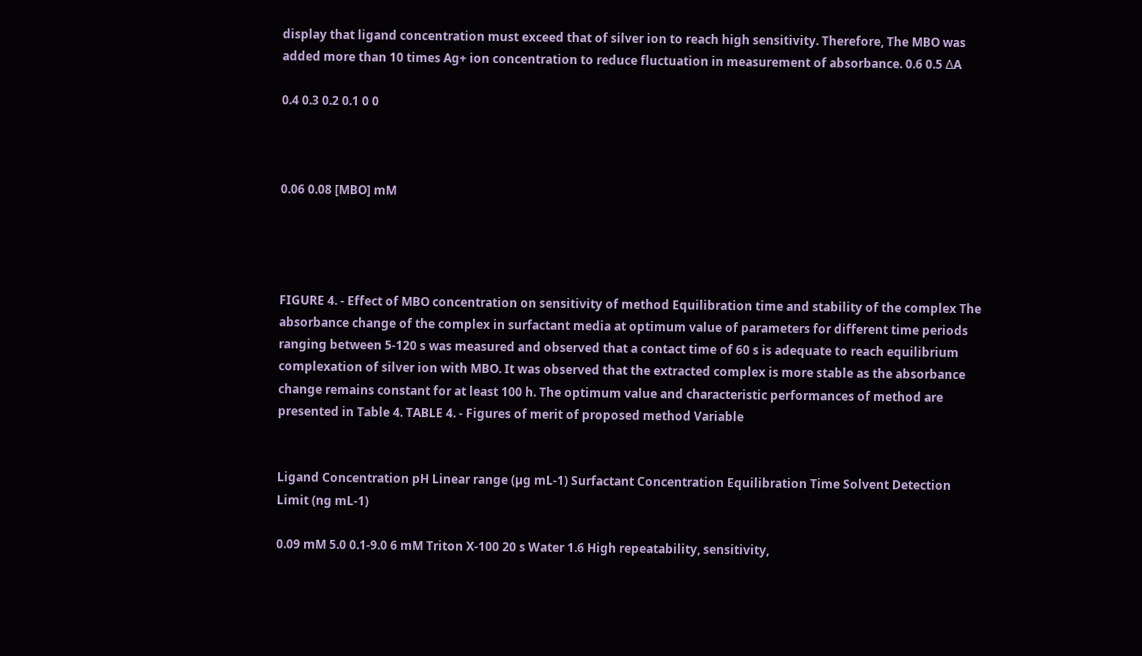display that ligand concentration must exceed that of silver ion to reach high sensitivity. Therefore, The MBO was added more than 10 times Ag+ ion concentration to reduce fluctuation in measurement of absorbance. 0.6 0.5 ∆A

0.4 0.3 0.2 0.1 0 0



0.06 0.08 [MBO] mM




FIGURE 4. - Effect of MBO concentration on sensitivity of method Equilibration time and stability of the complex The absorbance change of the complex in surfactant media at optimum value of parameters for different time periods ranging between 5-120 s was measured and observed that a contact time of 60 s is adequate to reach equilibrium complexation of silver ion with MBO. It was observed that the extracted complex is more stable as the absorbance change remains constant for at least 100 h. The optimum value and characteristic performances of method are presented in Table 4. TABLE 4. - Figures of merit of proposed method Variable


Ligand Concentration pH Linear range (µg mL-1) Surfactant Concentration Equilibration Time Solvent Detection Limit (ng mL-1)

0.09 mM 5.0 0.1-9.0 6 mM Triton X-100 20 s Water 1.6 High repeatability, sensitivity,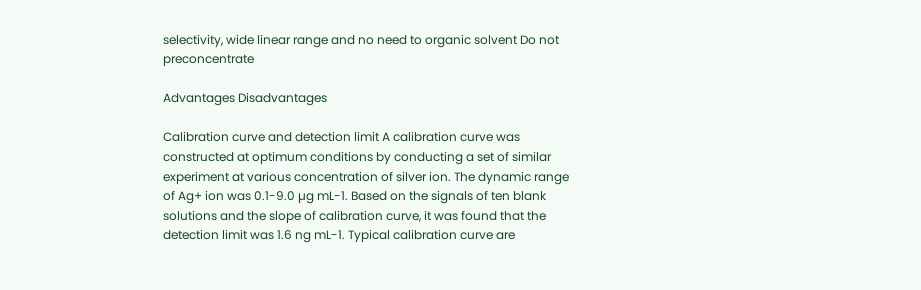selectivity, wide linear range and no need to organic solvent Do not preconcentrate

Advantages Disadvantages

Calibration curve and detection limit A calibration curve was constructed at optimum conditions by conducting a set of similar experiment at various concentration of silver ion. The dynamic range of Ag+ ion was 0.1-9.0 µg mL-1. Based on the signals of ten blank solutions and the slope of calibration curve, it was found that the detection limit was 1.6 ng mL-1. Typical calibration curve are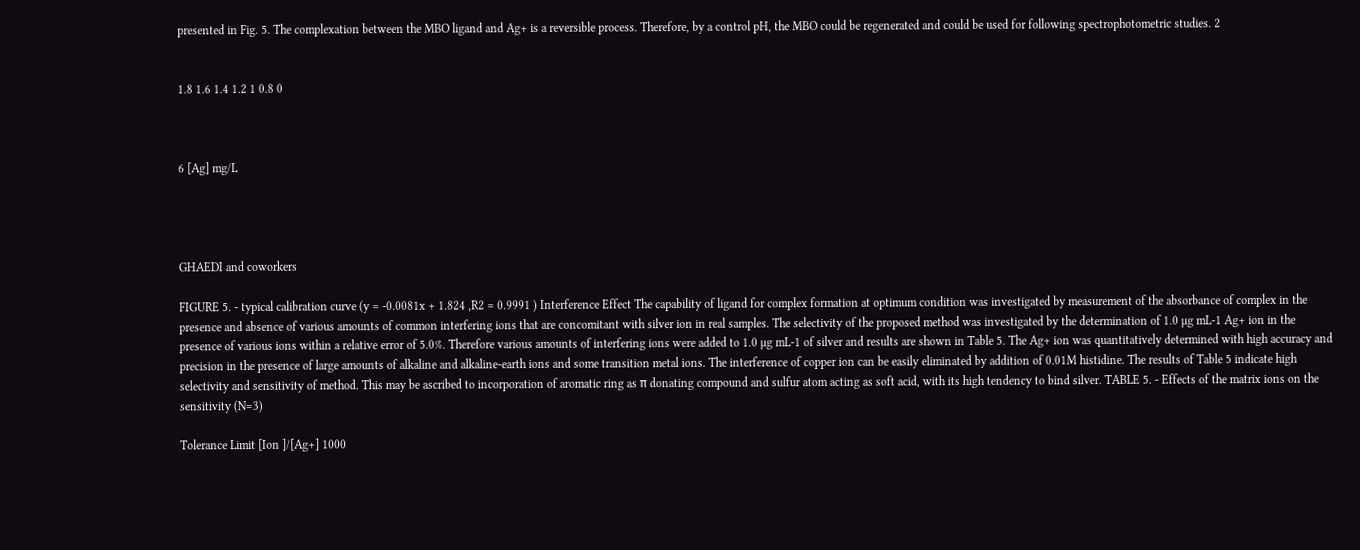presented in Fig. 5. The complexation between the MBO ligand and Ag+ is a reversible process. Therefore, by a control pH, the MBO could be regenerated and could be used for following spectrophotometric studies. 2


1.8 1.6 1.4 1.2 1 0.8 0



6 [Ag] mg/L




GHAEDI and coworkers

FIGURE 5. - typical calibration curve (y = -0.0081x + 1.824 ,R2 = 0.9991 ) Interference Effect The capability of ligand for complex formation at optimum condition was investigated by measurement of the absorbance of complex in the presence and absence of various amounts of common interfering ions that are concomitant with silver ion in real samples. The selectivity of the proposed method was investigated by the determination of 1.0 µg mL-1 Ag+ ion in the presence of various ions within a relative error of 5.0%. Therefore various amounts of interfering ions were added to 1.0 µg mL-1 of silver and results are shown in Table 5. The Ag+ ion was quantitatively determined with high accuracy and precision in the presence of large amounts of alkaline and alkaline-earth ions and some transition metal ions. The interference of copper ion can be easily eliminated by addition of 0.01M histidine. The results of Table 5 indicate high selectivity and sensitivity of method. This may be ascribed to incorporation of aromatic ring as π donating compound and sulfur atom acting as soft acid, with its high tendency to bind silver. TABLE 5. - Effects of the matrix ions on the sensitivity (N=3)

Tolerance Limit [Ion ]/[Ag+] 1000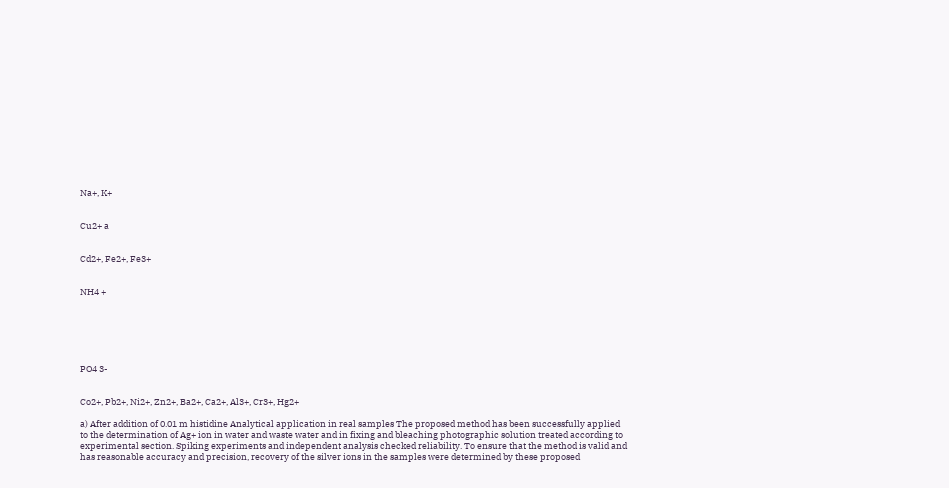Na+, K+


Cu2+ a


Cd2+, Fe2+, Fe3+


NH4 +






PO4 3-


Co2+, Pb2+, Ni2+, Zn2+, Ba2+, Ca2+, Al3+, Cr3+, Hg2+

a) After addition of 0.01 m histidine Analytical application in real samples The proposed method has been successfully applied to the determination of Ag+ ion in water and waste water and in fixing and bleaching photographic solution treated according to experimental section. Spiking experiments and independent analysis checked reliability. To ensure that the method is valid and has reasonable accuracy and precision, recovery of the silver ions in the samples were determined by these proposed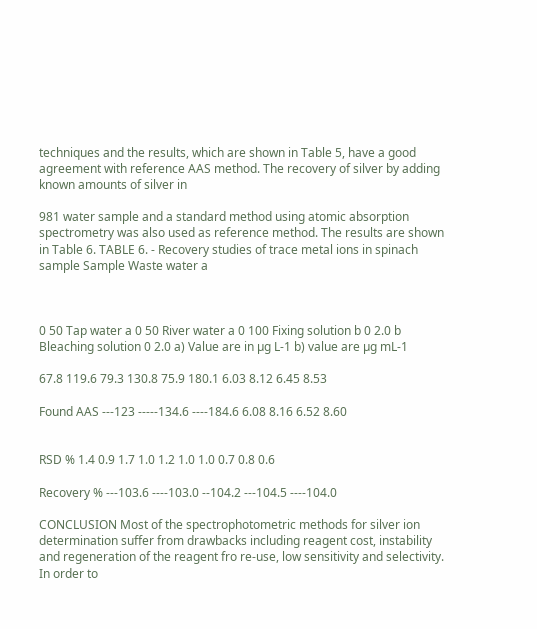techniques and the results, which are shown in Table 5, have a good agreement with reference AAS method. The recovery of silver by adding known amounts of silver in

981 water sample and a standard method using atomic absorption spectrometry was also used as reference method. The results are shown in Table 6. TABLE 6. - Recovery studies of trace metal ions in spinach sample Sample Waste water a



0 50 Tap water a 0 50 River water a 0 100 Fixing solution b 0 2.0 b Bleaching solution 0 2.0 a) Value are in µg L-1 b) value are µg mL-1

67.8 119.6 79.3 130.8 75.9 180.1 6.03 8.12 6.45 8.53

Found AAS ---123 -----134.6 ----184.6 6.08 8.16 6.52 8.60


RSD % 1.4 0.9 1.7 1.0 1.2 1.0 1.0 0.7 0.8 0.6

Recovery % ---103.6 ----103.0 --104.2 ---104.5 ----104.0

CONCLUSION Most of the spectrophotometric methods for silver ion determination suffer from drawbacks including reagent cost, instability and regeneration of the reagent fro re-use, low sensitivity and selectivity. In order to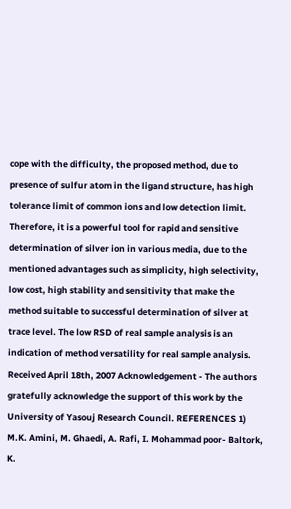cope with the difficulty, the proposed method, due to presence of sulfur atom in the ligand structure, has high tolerance limit of common ions and low detection limit. Therefore, it is a powerful tool for rapid and sensitive determination of silver ion in various media, due to the mentioned advantages such as simplicity, high selectivity, low cost, high stability and sensitivity that make the method suitable to successful determination of silver at trace level. The low RSD of real sample analysis is an indication of method versatility for real sample analysis. Received April 18th, 2007 Acknowledgement - The authors gratefully acknowledge the support of this work by the University of Yasouj Research Council. REFERENCES 1) M.K. Amini, M. Ghaedi, A. Rafi, I. Mohammad poor- Baltork, K.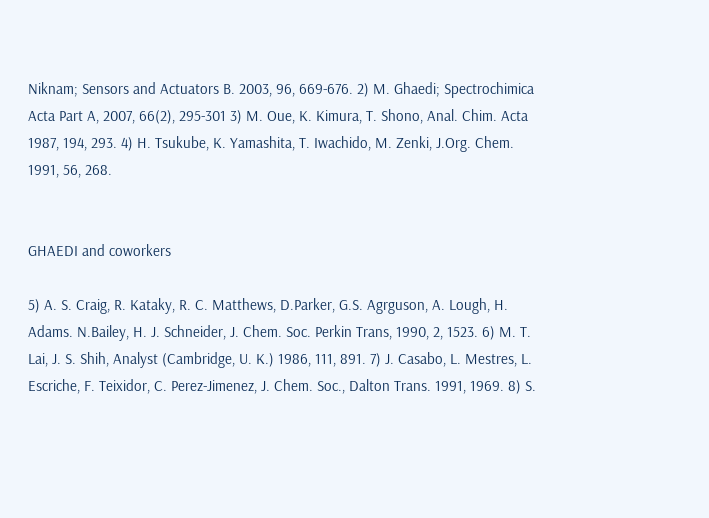Niknam; Sensors and Actuators B. 2003, 96, 669-676. 2) M. Ghaedi; Spectrochimica Acta Part A, 2007, 66(2), 295-301 3) M. Oue, K. Kimura, T. Shono, Anal. Chim. Acta 1987, 194, 293. 4) H. Tsukube, K. Yamashita, T. Iwachido, M. Zenki, J.Org. Chem. 1991, 56, 268.


GHAEDI and coworkers

5) A. S. Craig, R. Kataky, R. C. Matthews, D.Parker, G.S. Agrguson, A. Lough, H. Adams. N.Bailey, H. J. Schneider, J. Chem. Soc. Perkin Trans, 1990, 2, 1523. 6) M. T. Lai, J. S. Shih, Analyst (Cambridge, U. K.) 1986, 111, 891. 7) J. Casabo, L. Mestres, L. Escriche, F. Teixidor, C. Perez-Jimenez, J. Chem. Soc., Dalton Trans. 1991, 1969. 8) S.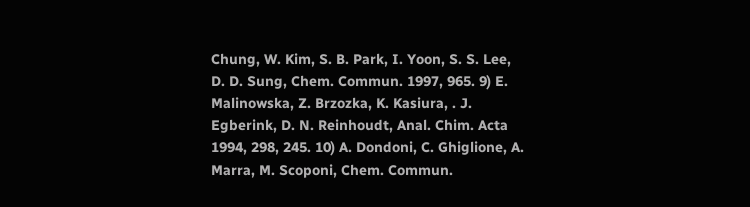Chung, W. Kim, S. B. Park, I. Yoon, S. S. Lee, D. D. Sung, Chem. Commun. 1997, 965. 9) E. Malinowska, Z. Brzozka, K. Kasiura, . J. Egberink, D. N. Reinhoudt, Anal. Chim. Acta 1994, 298, 245. 10) A. Dondoni, C. Ghiglione, A. Marra, M. Scoponi, Chem. Commun.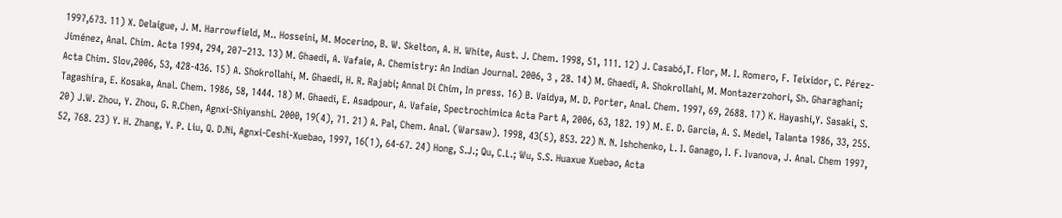1997,673. 11) X. Delaigue, J. M. Harrowfield, M.. Hosseini, M. Mocerino, B. W. Skelton, A. H. White, Aust. J. Chem. 1998, 51, 111. 12) J. Casabó,T. Flor, M. I. Romero, F. Teixidor, C. Pérez-Jiménez, Anal. Chim. Acta 1994, 294, 207–213. 13) M. Ghaedi, A. Vafaie, A. Chemistry: An Indian Journal. 2006, 3 , 28. 14) M. Ghaedi, A. Shokrollahi, M. Montazerzohori, Sh. Gharaghani; Acta Chim. Slov,2006, 53, 428-436. 15) A. Shokrollahi, M. Ghaedi, H. R. Rajabi; Annal Di Chim, In press. 16) B. Vaidya, M. D. Porter, Anal. Chem. 1997, 69, 2688. 17) K. Hayashi,Y. Sasaki, S. Tagashira, E. Kosaka, Anal. Chem. 1986, 58, 1444. 18) M. Ghaedi, E. Asadpour, A. Vafaie, Spectrochimica Acta Part A, 2006, 63, 182. 19) M. E. D. Garcia, A. S. Medel, Talanta 1986, 33, 255. 20) J.W. Zhou, Y. Zhou, G. R.Chen, Agnxi-Shiyanshi. 2000, 19(4), 71. 21) A. Pal, Chem. Anal. (Warsaw). 1998, 43(5), 853. 22) N. N. Ishchenko, L. I. Ganago, I. F. Ivanova, J. Anal. Chem 1997, 52, 768. 23) Y. H. Zhang, Y. P. Liu, Q. D.Ni, Agnxi-Ceshi-Xuebao, 1997, 16(1), 64-67. 24) Hong, S.J.; Qu, C.L.; Wu, S.S. Huaxue Xuebao, Acta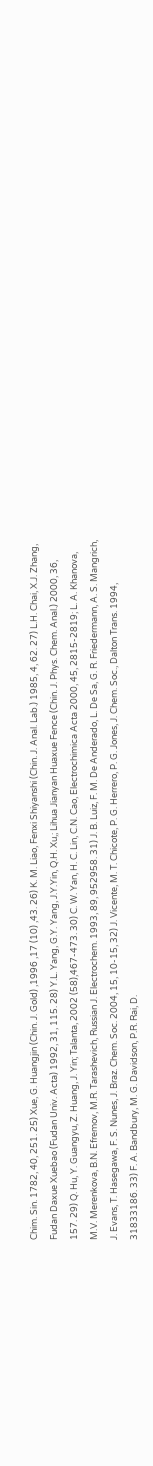Chim. Sin. 1782, 40, 251. 25) Xue, G. Huangjin (Chin. J. Gold) ,1996 ,17 (10) ,43. 26) K. M. Liao, Fenxi Shiyanshi (Chin. J. Anal. Lab.) 1985, 4, 62. 27) L.H. Chai, X.J. Zhang, Fudan Daxue Xuebao (Fudan Univ. Acta) 1992, 31, 115. 28) Y.L. Yang, G.Y. Yang, J.Y.Yin, Q.H. Xu,; Lihua Jianyan Huaxue Fence (Chin. J. Phys. Chem. Anal.) 2000, 36, 157. 29) Q. Hu, Y. Guangyu, Z. Huang, J. Yin; Talanta, 2002 (58),467-473. 30) C. W. Yan, H. C. Lin, C.N. Cao, Electrochimica Acta 2000, 45, 2815-2819; L. A. Khanova, M.V. Merenkova, B.N. Efremov, M.R. Tarashevich, Russian J. Electrochem. 1993, 89, 952958. 31) J. B. Luiz, F. M. De Anderado, L. De Sa, G. R. Friedermann, A. S. Mangrich, J. Evans, T. Hasegawa, F. S. Nunes, J. Braz. Chem. Soc. 2004, 15, 10-15, 32) J. Vicente, M. T. Chicote, P. G. Herrero, P. G. Jones, J. Chem. Soc., Dalton Trans. 1994, 31833186. 33) F. A. Bandbury, M. G. Davidson, P.R. Rai, D.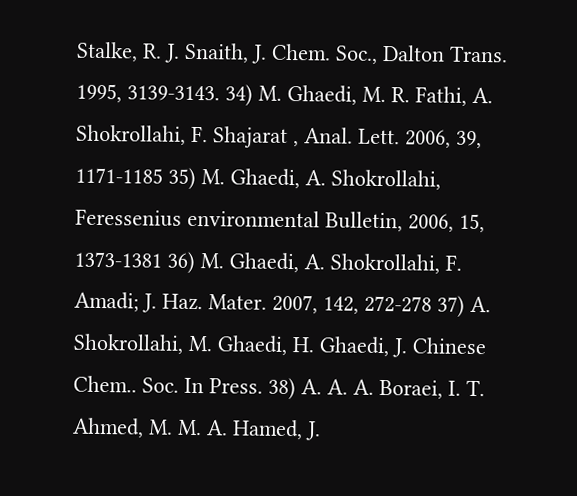Stalke, R. J. Snaith, J. Chem. Soc., Dalton Trans. 1995, 3139-3143. 34) M. Ghaedi, M. R. Fathi, A. Shokrollahi, F. Shajarat , Anal. Lett. 2006, 39, 1171-1185 35) M. Ghaedi, A. Shokrollahi, Feressenius environmental Bulletin, 2006, 15, 1373-1381 36) M. Ghaedi, A. Shokrollahi, F. Amadi; J. Haz. Mater. 2007, 142, 272-278 37) A. Shokrollahi, M. Ghaedi, H. Ghaedi, J. Chinese Chem.. Soc. In Press. 38) A. A. A. Boraei, I. T. Ahmed, M. M. A. Hamed, J.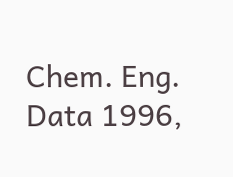Chem. Eng. Data 1996,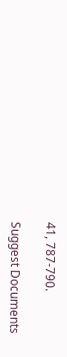41, 787-790.

Suggest Documents